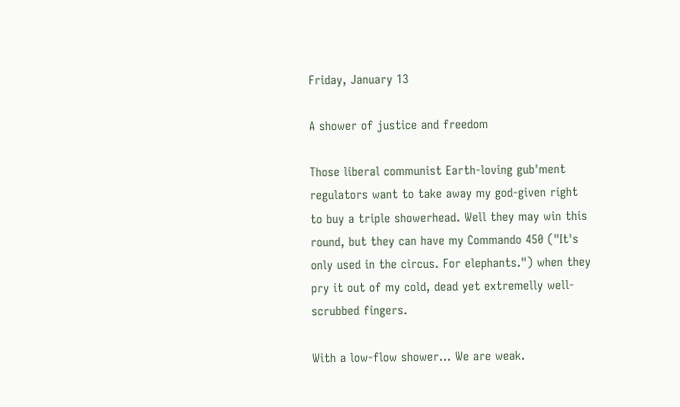Friday, January 13

A shower of justice and freedom

Those liberal communist Earth-loving gub'ment regulators want to take away my god-given right to buy a triple showerhead. Well they may win this round, but they can have my Commando 450 ("It's only used in the circus. For elephants.") when they pry it out of my cold, dead yet extremelly well-scrubbed fingers.

With a low-flow shower... We are weak.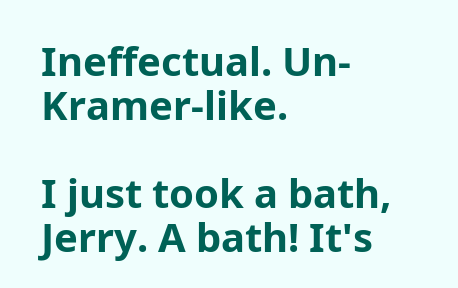Ineffectual. Un-Kramer-like.

I just took a bath, Jerry. A bath! It's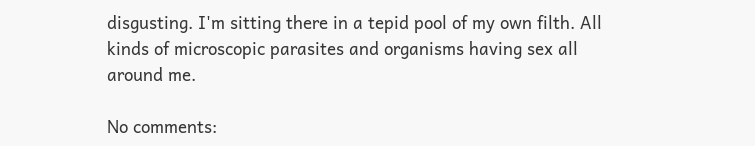disgusting. I'm sitting there in a tepid pool of my own filth. All kinds of microscopic parasites and organisms having sex all around me.

No comments: